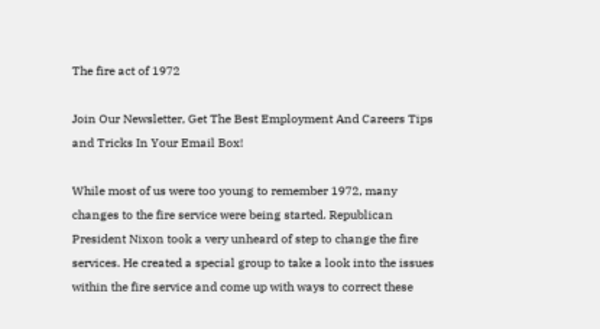The fire act of 1972

Join Our Newsletter, Get The Best Employment And Careers Tips and Tricks In Your Email Box!

While most of us were too young to remember 1972, many changes to the fire service were being started. Republican President Nixon took a very unheard of step to change the fire services. He created a special group to take a look into the issues within the fire service and come up with ways to correct these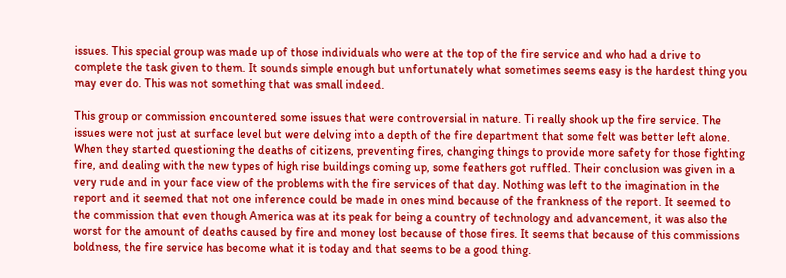issues. This special group was made up of those individuals who were at the top of the fire service and who had a drive to complete the task given to them. It sounds simple enough but unfortunately what sometimes seems easy is the hardest thing you may ever do. This was not something that was small indeed.

This group or commission encountered some issues that were controversial in nature. Ti really shook up the fire service. The issues were not just at surface level but were delving into a depth of the fire department that some felt was better left alone. When they started questioning the deaths of citizens, preventing fires, changing things to provide more safety for those fighting fire, and dealing with the new types of high rise buildings coming up, some feathers got ruffled. Their conclusion was given in a very rude and in your face view of the problems with the fire services of that day. Nothing was left to the imagination in the report and it seemed that not one inference could be made in ones mind because of the frankness of the report. It seemed to the commission that even though America was at its peak for being a country of technology and advancement, it was also the worst for the amount of deaths caused by fire and money lost because of those fires. It seems that because of this commissions boldness, the fire service has become what it is today and that seems to be a good thing.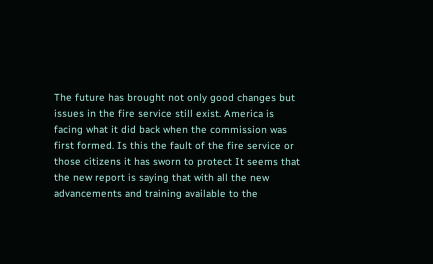The future has brought not only good changes but issues in the fire service still exist. America is facing what it did back when the commission was first formed. Is this the fault of the fire service or those citizens it has sworn to protect It seems that the new report is saying that with all the new advancements and training available to the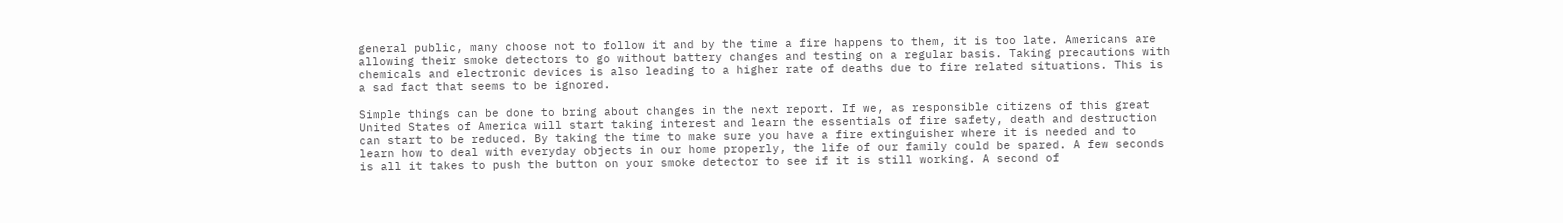general public, many choose not to follow it and by the time a fire happens to them, it is too late. Americans are allowing their smoke detectors to go without battery changes and testing on a regular basis. Taking precautions with chemicals and electronic devices is also leading to a higher rate of deaths due to fire related situations. This is a sad fact that seems to be ignored.

Simple things can be done to bring about changes in the next report. If we, as responsible citizens of this great United States of America will start taking interest and learn the essentials of fire safety, death and destruction can start to be reduced. By taking the time to make sure you have a fire extinguisher where it is needed and to learn how to deal with everyday objects in our home properly, the life of our family could be spared. A few seconds is all it takes to push the button on your smoke detector to see if it is still working. A second of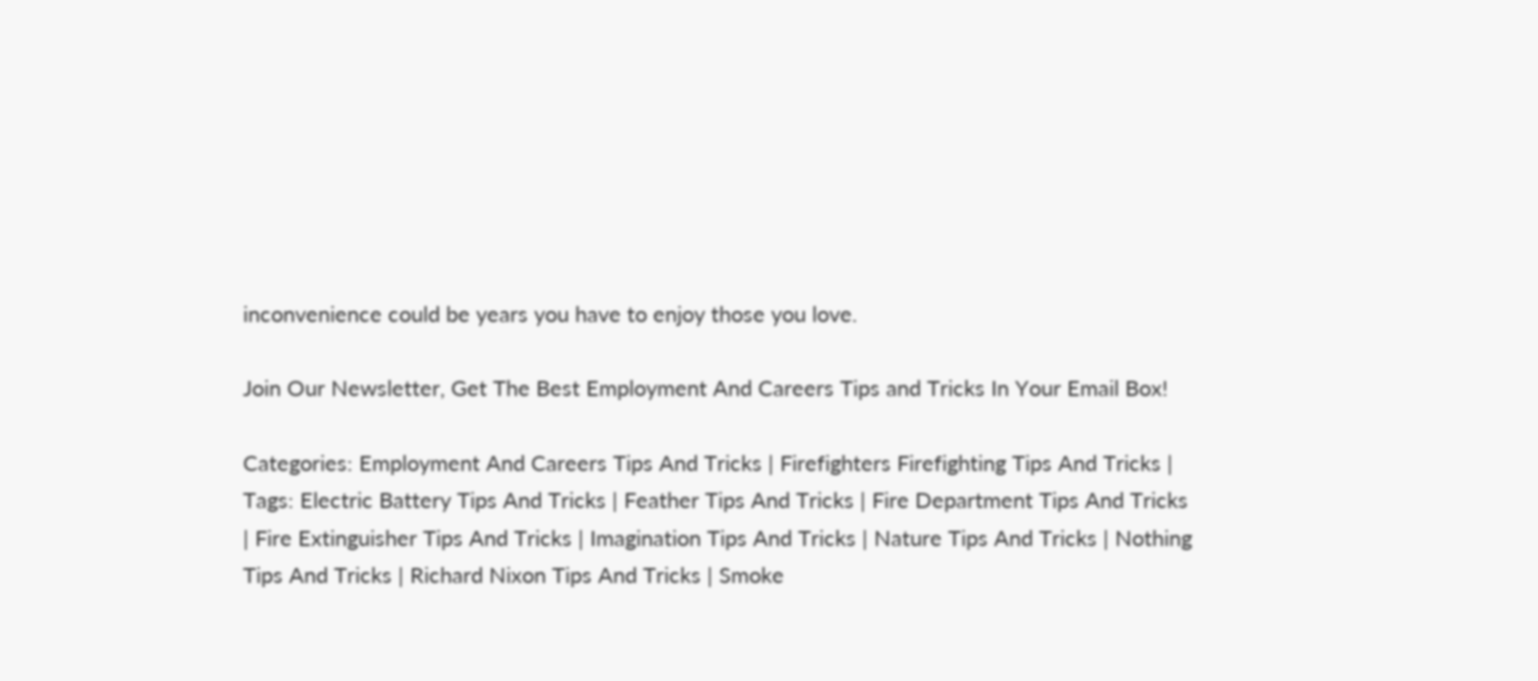inconvenience could be years you have to enjoy those you love.

Join Our Newsletter, Get The Best Employment And Careers Tips and Tricks In Your Email Box!

Categories: Employment And Careers Tips And Tricks | Firefighters Firefighting Tips And Tricks |
Tags: Electric Battery Tips And Tricks | Feather Tips And Tricks | Fire Department Tips And Tricks | Fire Extinguisher Tips And Tricks | Imagination Tips And Tricks | Nature Tips And Tricks | Nothing Tips And Tricks | Richard Nixon Tips And Tricks | Smoke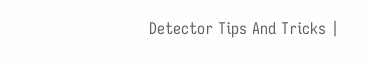Detector Tips And Tricks |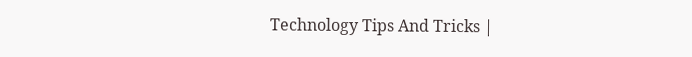Technology Tips And Tricks |